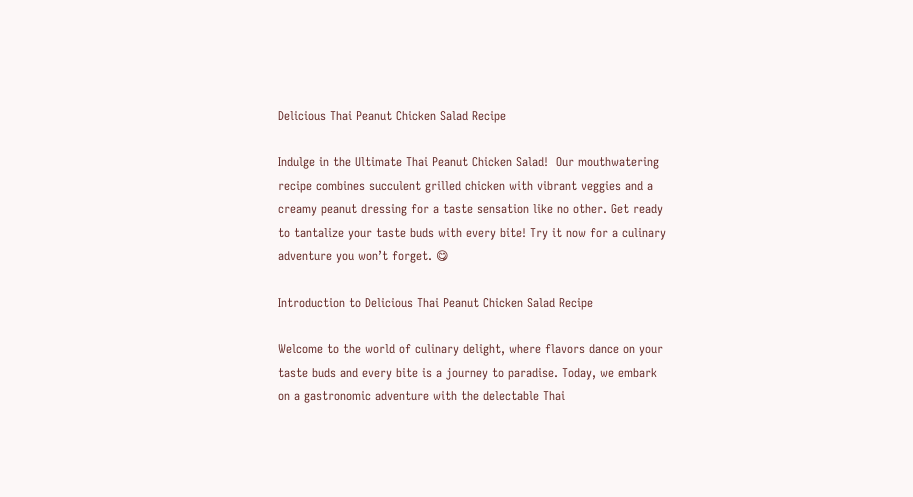Delicious Thai Peanut Chicken Salad Recipe

Indulge in the Ultimate Thai Peanut Chicken Salad!  Our mouthwatering recipe combines succulent grilled chicken with vibrant veggies and a creamy peanut dressing for a taste sensation like no other. Get ready to tantalize your taste buds with every bite! Try it now for a culinary adventure you won’t forget. 😋

Introduction to Delicious Thai Peanut Chicken Salad Recipe

Welcome to the world of culinary delight, where flavors dance on your taste buds and every bite is a journey to paradise. Today, we embark on a gastronomic adventure with the delectable Thai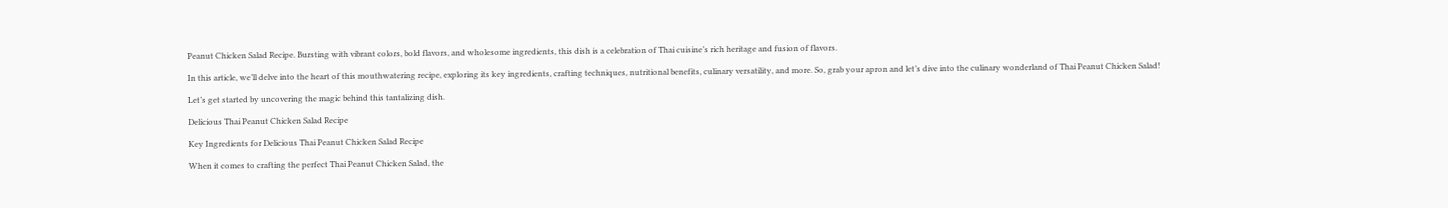Peanut Chicken Salad Recipe. Bursting with vibrant colors, bold flavors, and wholesome ingredients, this dish is a celebration of Thai cuisine’s rich heritage and fusion of flavors.

In this article, we’ll delve into the heart of this mouthwatering recipe, exploring its key ingredients, crafting techniques, nutritional benefits, culinary versatility, and more. So, grab your apron and let’s dive into the culinary wonderland of Thai Peanut Chicken Salad!

Let’s get started by uncovering the magic behind this tantalizing dish.

Delicious Thai Peanut Chicken Salad Recipe

Key Ingredients for Delicious Thai Peanut Chicken Salad Recipe

When it comes to crafting the perfect Thai Peanut Chicken Salad, the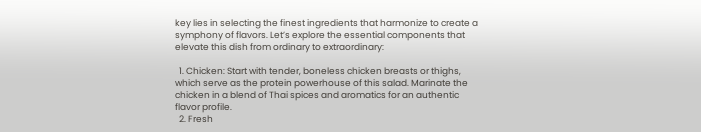key lies in selecting the finest ingredients that harmonize to create a symphony of flavors. Let’s explore the essential components that elevate this dish from ordinary to extraordinary:

  1. Chicken: Start with tender, boneless chicken breasts or thighs, which serve as the protein powerhouse of this salad. Marinate the chicken in a blend of Thai spices and aromatics for an authentic flavor profile.
  2. Fresh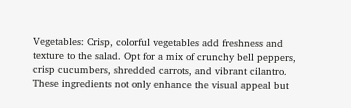Vegetables: Crisp, colorful vegetables add freshness and texture to the salad. Opt for a mix of crunchy bell peppers, crisp cucumbers, shredded carrots, and vibrant cilantro. These ingredients not only enhance the visual appeal but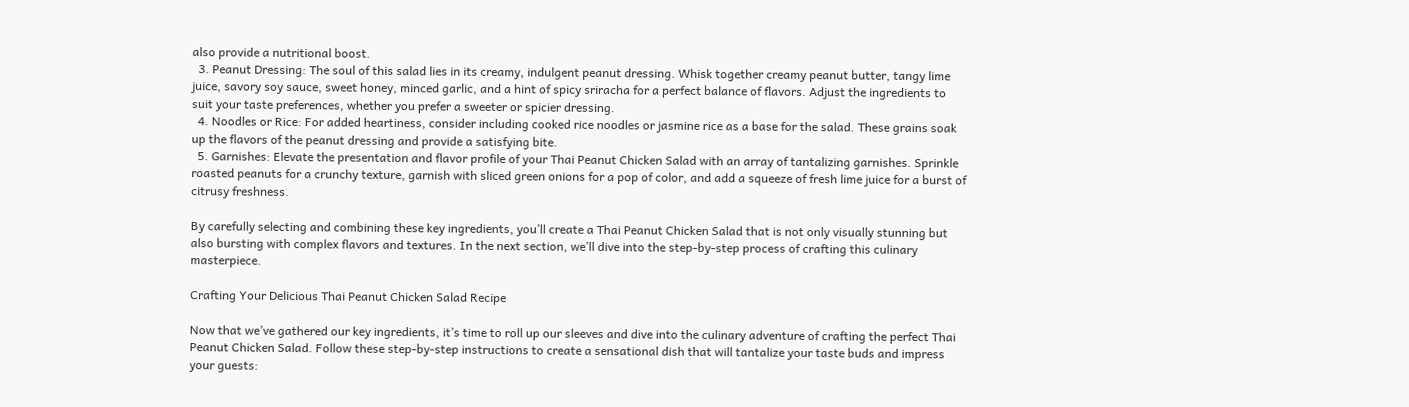also provide a nutritional boost.
  3. Peanut Dressing: The soul of this salad lies in its creamy, indulgent peanut dressing. Whisk together creamy peanut butter, tangy lime juice, savory soy sauce, sweet honey, minced garlic, and a hint of spicy sriracha for a perfect balance of flavors. Adjust the ingredients to suit your taste preferences, whether you prefer a sweeter or spicier dressing.
  4. Noodles or Rice: For added heartiness, consider including cooked rice noodles or jasmine rice as a base for the salad. These grains soak up the flavors of the peanut dressing and provide a satisfying bite.
  5. Garnishes: Elevate the presentation and flavor profile of your Thai Peanut Chicken Salad with an array of tantalizing garnishes. Sprinkle roasted peanuts for a crunchy texture, garnish with sliced green onions for a pop of color, and add a squeeze of fresh lime juice for a burst of citrusy freshness.

By carefully selecting and combining these key ingredients, you’ll create a Thai Peanut Chicken Salad that is not only visually stunning but also bursting with complex flavors and textures. In the next section, we’ll dive into the step-by-step process of crafting this culinary masterpiece.

Crafting Your Delicious Thai Peanut Chicken Salad Recipe

Now that we’ve gathered our key ingredients, it’s time to roll up our sleeves and dive into the culinary adventure of crafting the perfect Thai Peanut Chicken Salad. Follow these step-by-step instructions to create a sensational dish that will tantalize your taste buds and impress your guests: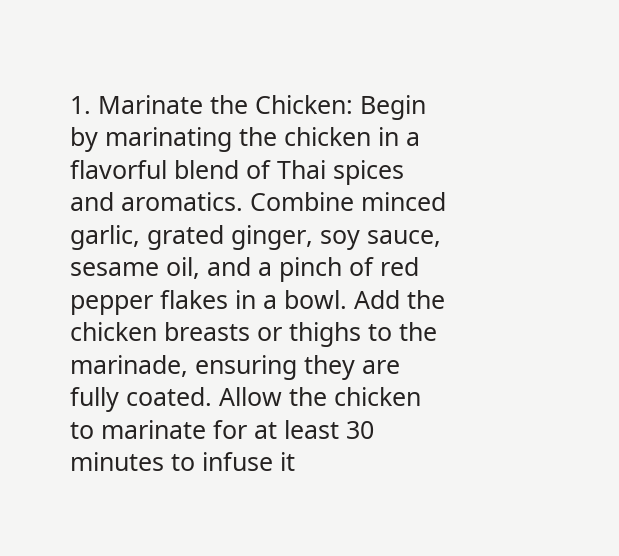1. Marinate the Chicken: Begin by marinating the chicken in a flavorful blend of Thai spices and aromatics. Combine minced garlic, grated ginger, soy sauce, sesame oil, and a pinch of red pepper flakes in a bowl. Add the chicken breasts or thighs to the marinade, ensuring they are fully coated. Allow the chicken to marinate for at least 30 minutes to infuse it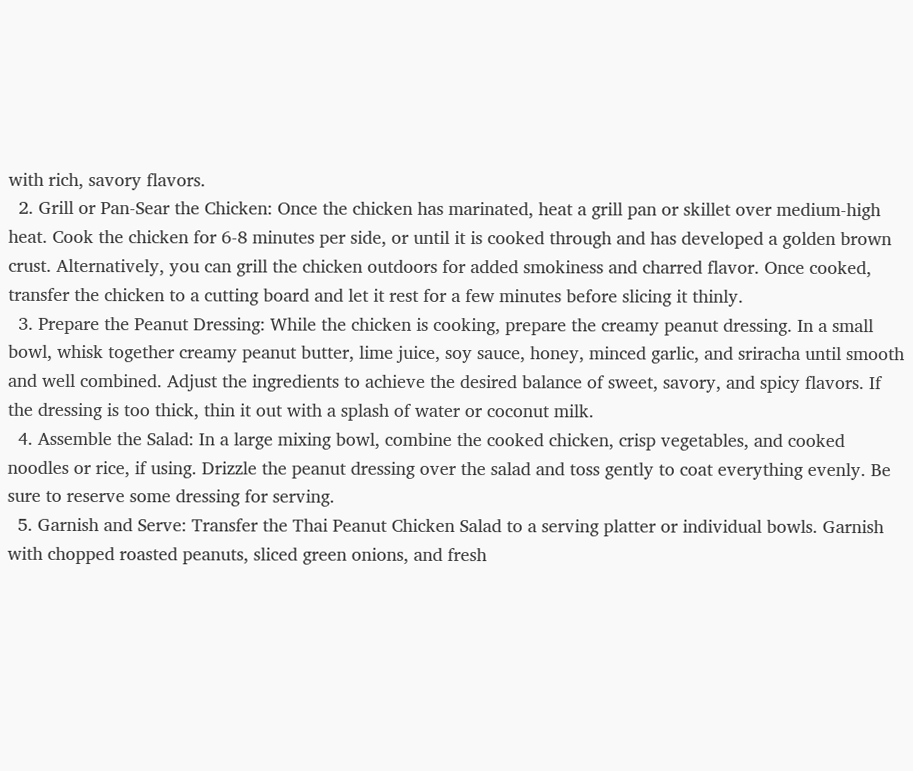with rich, savory flavors.
  2. Grill or Pan-Sear the Chicken: Once the chicken has marinated, heat a grill pan or skillet over medium-high heat. Cook the chicken for 6-8 minutes per side, or until it is cooked through and has developed a golden brown crust. Alternatively, you can grill the chicken outdoors for added smokiness and charred flavor. Once cooked, transfer the chicken to a cutting board and let it rest for a few minutes before slicing it thinly.
  3. Prepare the Peanut Dressing: While the chicken is cooking, prepare the creamy peanut dressing. In a small bowl, whisk together creamy peanut butter, lime juice, soy sauce, honey, minced garlic, and sriracha until smooth and well combined. Adjust the ingredients to achieve the desired balance of sweet, savory, and spicy flavors. If the dressing is too thick, thin it out with a splash of water or coconut milk.
  4. Assemble the Salad: In a large mixing bowl, combine the cooked chicken, crisp vegetables, and cooked noodles or rice, if using. Drizzle the peanut dressing over the salad and toss gently to coat everything evenly. Be sure to reserve some dressing for serving.
  5. Garnish and Serve: Transfer the Thai Peanut Chicken Salad to a serving platter or individual bowls. Garnish with chopped roasted peanuts, sliced green onions, and fresh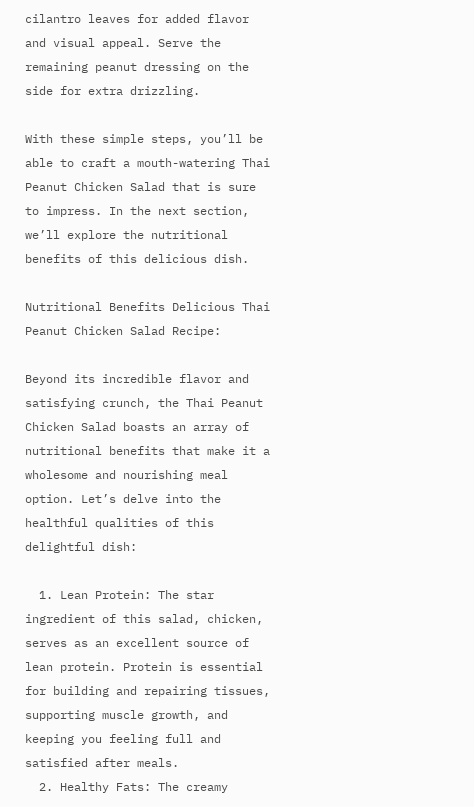cilantro leaves for added flavor and visual appeal. Serve the remaining peanut dressing on the side for extra drizzling.

With these simple steps, you’ll be able to craft a mouth-watering Thai Peanut Chicken Salad that is sure to impress. In the next section, we’ll explore the nutritional benefits of this delicious dish.

Nutritional Benefits Delicious Thai Peanut Chicken Salad Recipe:

Beyond its incredible flavor and satisfying crunch, the Thai Peanut Chicken Salad boasts an array of nutritional benefits that make it a wholesome and nourishing meal option. Let’s delve into the healthful qualities of this delightful dish:

  1. Lean Protein: The star ingredient of this salad, chicken, serves as an excellent source of lean protein. Protein is essential for building and repairing tissues, supporting muscle growth, and keeping you feeling full and satisfied after meals.
  2. Healthy Fats: The creamy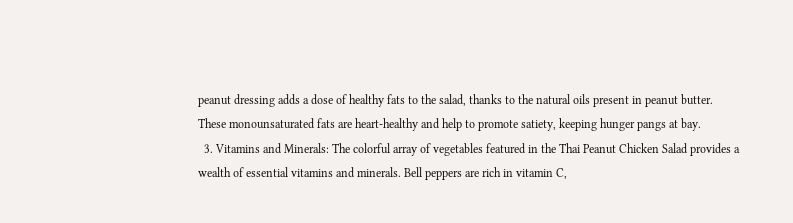peanut dressing adds a dose of healthy fats to the salad, thanks to the natural oils present in peanut butter. These monounsaturated fats are heart-healthy and help to promote satiety, keeping hunger pangs at bay.
  3. Vitamins and Minerals: The colorful array of vegetables featured in the Thai Peanut Chicken Salad provides a wealth of essential vitamins and minerals. Bell peppers are rich in vitamin C,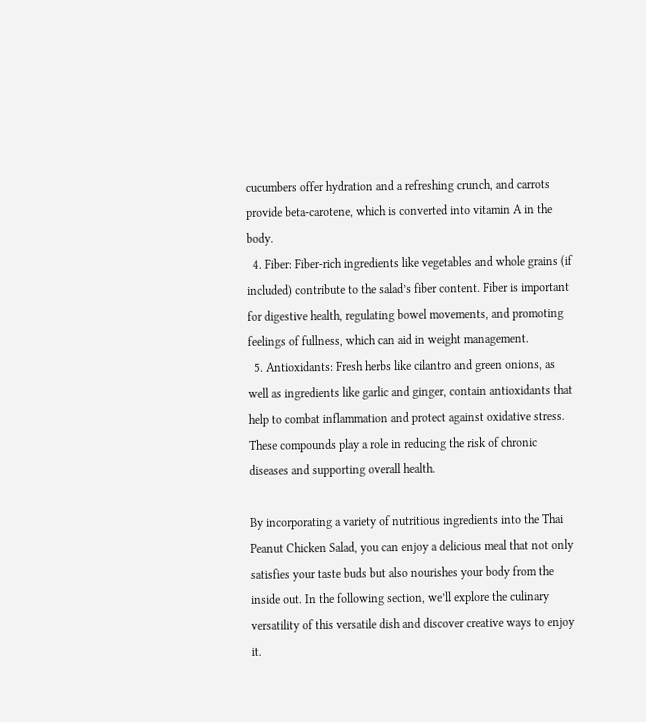cucumbers offer hydration and a refreshing crunch, and carrots provide beta-carotene, which is converted into vitamin A in the body.
  4. Fiber: Fiber-rich ingredients like vegetables and whole grains (if included) contribute to the salad’s fiber content. Fiber is important for digestive health, regulating bowel movements, and promoting feelings of fullness, which can aid in weight management.
  5. Antioxidants: Fresh herbs like cilantro and green onions, as well as ingredients like garlic and ginger, contain antioxidants that help to combat inflammation and protect against oxidative stress. These compounds play a role in reducing the risk of chronic diseases and supporting overall health.

By incorporating a variety of nutritious ingredients into the Thai Peanut Chicken Salad, you can enjoy a delicious meal that not only satisfies your taste buds but also nourishes your body from the inside out. In the following section, we’ll explore the culinary versatility of this versatile dish and discover creative ways to enjoy it.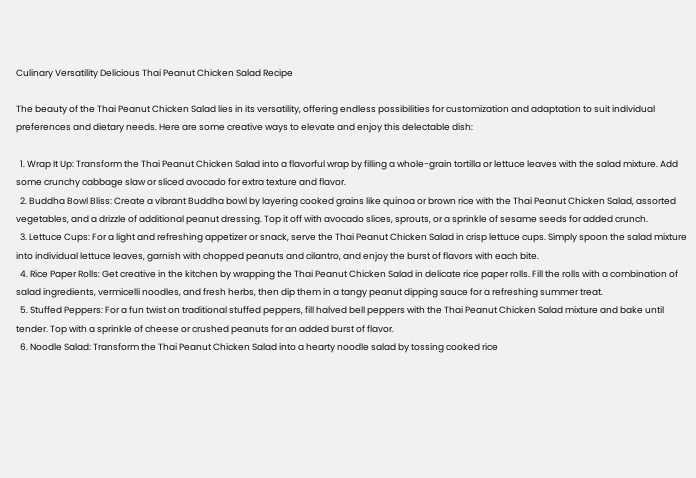Culinary Versatility Delicious Thai Peanut Chicken Salad Recipe

The beauty of the Thai Peanut Chicken Salad lies in its versatility, offering endless possibilities for customization and adaptation to suit individual preferences and dietary needs. Here are some creative ways to elevate and enjoy this delectable dish:

  1. Wrap It Up: Transform the Thai Peanut Chicken Salad into a flavorful wrap by filling a whole-grain tortilla or lettuce leaves with the salad mixture. Add some crunchy cabbage slaw or sliced avocado for extra texture and flavor.
  2. Buddha Bowl Bliss: Create a vibrant Buddha bowl by layering cooked grains like quinoa or brown rice with the Thai Peanut Chicken Salad, assorted vegetables, and a drizzle of additional peanut dressing. Top it off with avocado slices, sprouts, or a sprinkle of sesame seeds for added crunch.
  3. Lettuce Cups: For a light and refreshing appetizer or snack, serve the Thai Peanut Chicken Salad in crisp lettuce cups. Simply spoon the salad mixture into individual lettuce leaves, garnish with chopped peanuts and cilantro, and enjoy the burst of flavors with each bite.
  4. Rice Paper Rolls: Get creative in the kitchen by wrapping the Thai Peanut Chicken Salad in delicate rice paper rolls. Fill the rolls with a combination of salad ingredients, vermicelli noodles, and fresh herbs, then dip them in a tangy peanut dipping sauce for a refreshing summer treat.
  5. Stuffed Peppers: For a fun twist on traditional stuffed peppers, fill halved bell peppers with the Thai Peanut Chicken Salad mixture and bake until tender. Top with a sprinkle of cheese or crushed peanuts for an added burst of flavor.
  6. Noodle Salad: Transform the Thai Peanut Chicken Salad into a hearty noodle salad by tossing cooked rice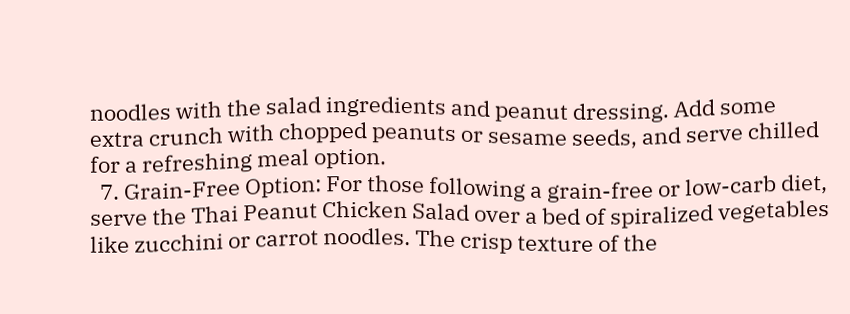noodles with the salad ingredients and peanut dressing. Add some extra crunch with chopped peanuts or sesame seeds, and serve chilled for a refreshing meal option.
  7. Grain-Free Option: For those following a grain-free or low-carb diet, serve the Thai Peanut Chicken Salad over a bed of spiralized vegetables like zucchini or carrot noodles. The crisp texture of the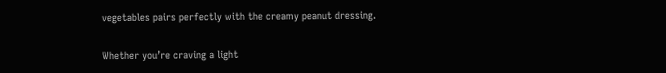vegetables pairs perfectly with the creamy peanut dressing.

Whether you’re craving a light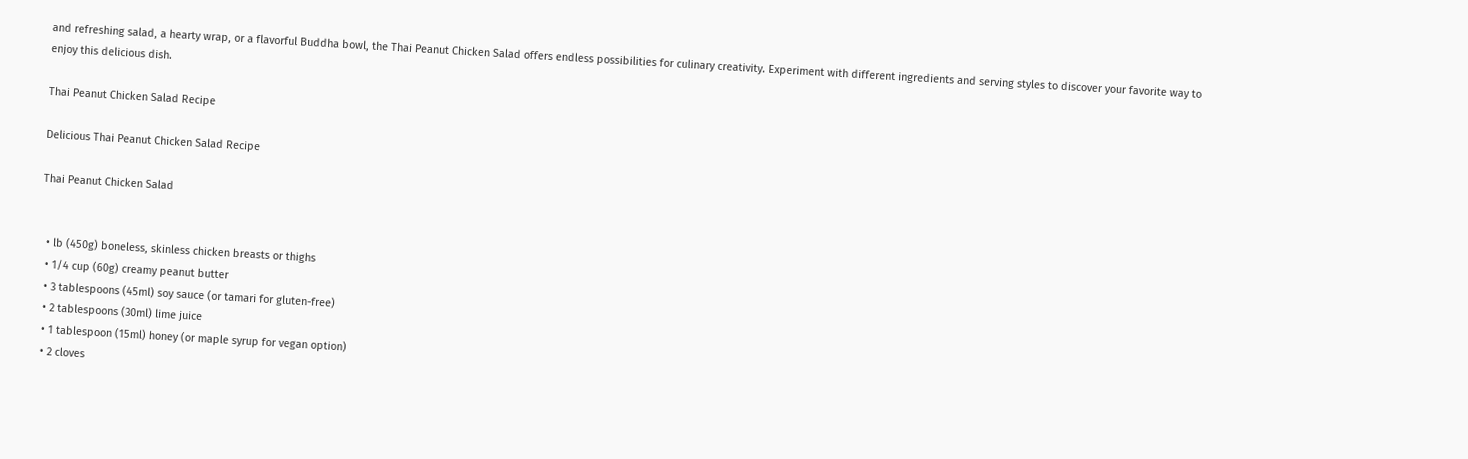and refreshing salad, a hearty wrap, or a flavorful Buddha bowl, the Thai Peanut Chicken Salad offers endless possibilities for culinary creativity. Experiment with different ingredients and serving styles to discover your favorite way to enjoy this delicious dish.

Thai Peanut Chicken Salad Recipe

Delicious Thai Peanut Chicken Salad Recipe

Thai Peanut Chicken Salad


  • lb (450g) boneless, skinless chicken breasts or thighs
  • 1/4 cup (60g) creamy peanut butter
  • 3 tablespoons (45ml) soy sauce (or tamari for gluten-free)
  • 2 tablespoons (30ml) lime juice
  • 1 tablespoon (15ml) honey (or maple syrup for vegan option)
  • 2 cloves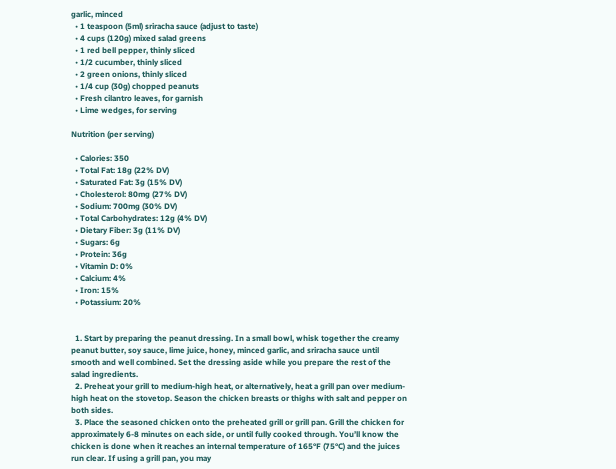garlic, minced
  • 1 teaspoon (5ml) sriracha sauce (adjust to taste)
  • 4 cups (120g) mixed salad greens
  • 1 red bell pepper, thinly sliced
  • 1/2 cucumber, thinly sliced
  • 2 green onions, thinly sliced
  • 1/4 cup (30g) chopped peanuts
  • Fresh cilantro leaves, for garnish
  • Lime wedges, for serving

Nutrition (per serving)

  • Calories: 350
  • Total Fat: 18g (22% DV)
  • Saturated Fat: 3g (15% DV)
  • Cholesterol: 80mg (27% DV)
  • Sodium: 700mg (30% DV)
  • Total Carbohydrates: 12g (4% DV)
  • Dietary Fiber: 3g (11% DV)
  • Sugars: 6g
  • Protein: 36g
  • Vitamin D: 0%
  • Calcium: 4%
  • Iron: 15%
  • Potassium: 20%


  1. Start by preparing the peanut dressing. In a small bowl, whisk together the creamy peanut butter, soy sauce, lime juice, honey, minced garlic, and sriracha sauce until smooth and well combined. Set the dressing aside while you prepare the rest of the salad ingredients.
  2. Preheat your grill to medium-high heat, or alternatively, heat a grill pan over medium-high heat on the stovetop. Season the chicken breasts or thighs with salt and pepper on both sides.
  3. Place the seasoned chicken onto the preheated grill or grill pan. Grill the chicken for approximately 6-8 minutes on each side, or until fully cooked through. You’ll know the chicken is done when it reaches an internal temperature of 165°F (75°C) and the juices run clear. If using a grill pan, you may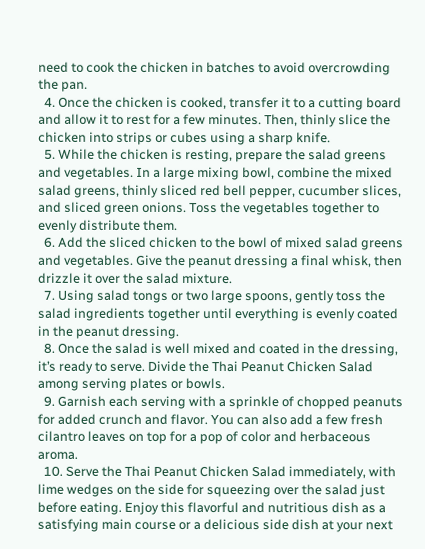need to cook the chicken in batches to avoid overcrowding the pan.
  4. Once the chicken is cooked, transfer it to a cutting board and allow it to rest for a few minutes. Then, thinly slice the chicken into strips or cubes using a sharp knife.
  5. While the chicken is resting, prepare the salad greens and vegetables. In a large mixing bowl, combine the mixed salad greens, thinly sliced red bell pepper, cucumber slices, and sliced green onions. Toss the vegetables together to evenly distribute them.
  6. Add the sliced chicken to the bowl of mixed salad greens and vegetables. Give the peanut dressing a final whisk, then drizzle it over the salad mixture.
  7. Using salad tongs or two large spoons, gently toss the salad ingredients together until everything is evenly coated in the peanut dressing.
  8. Once the salad is well mixed and coated in the dressing, it’s ready to serve. Divide the Thai Peanut Chicken Salad among serving plates or bowls.
  9. Garnish each serving with a sprinkle of chopped peanuts for added crunch and flavor. You can also add a few fresh cilantro leaves on top for a pop of color and herbaceous aroma.
  10. Serve the Thai Peanut Chicken Salad immediately, with lime wedges on the side for squeezing over the salad just before eating. Enjoy this flavorful and nutritious dish as a satisfying main course or a delicious side dish at your next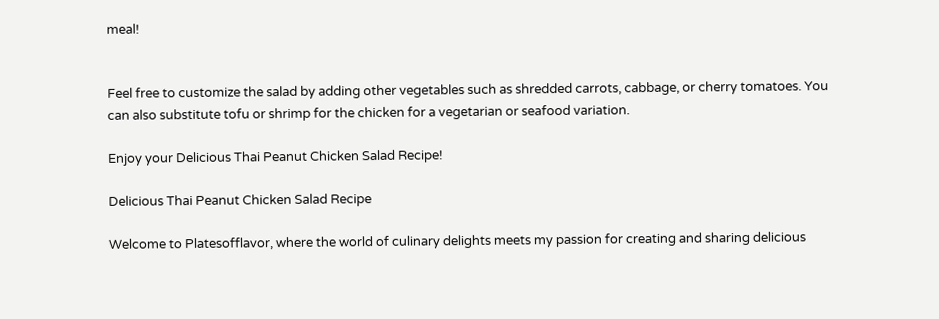meal!


Feel free to customize the salad by adding other vegetables such as shredded carrots, cabbage, or cherry tomatoes. You can also substitute tofu or shrimp for the chicken for a vegetarian or seafood variation.

Enjoy your Delicious Thai Peanut Chicken Salad Recipe!

Delicious Thai Peanut Chicken Salad Recipe

Welcome to Platesofflavor, where the world of culinary delights meets my passion for creating and sharing delicious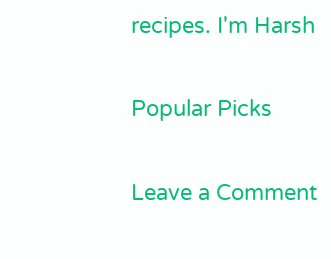recipes. I'm Harsh

Popular Picks

Leave a Comment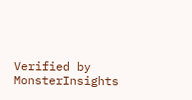Verified by MonsterInsights